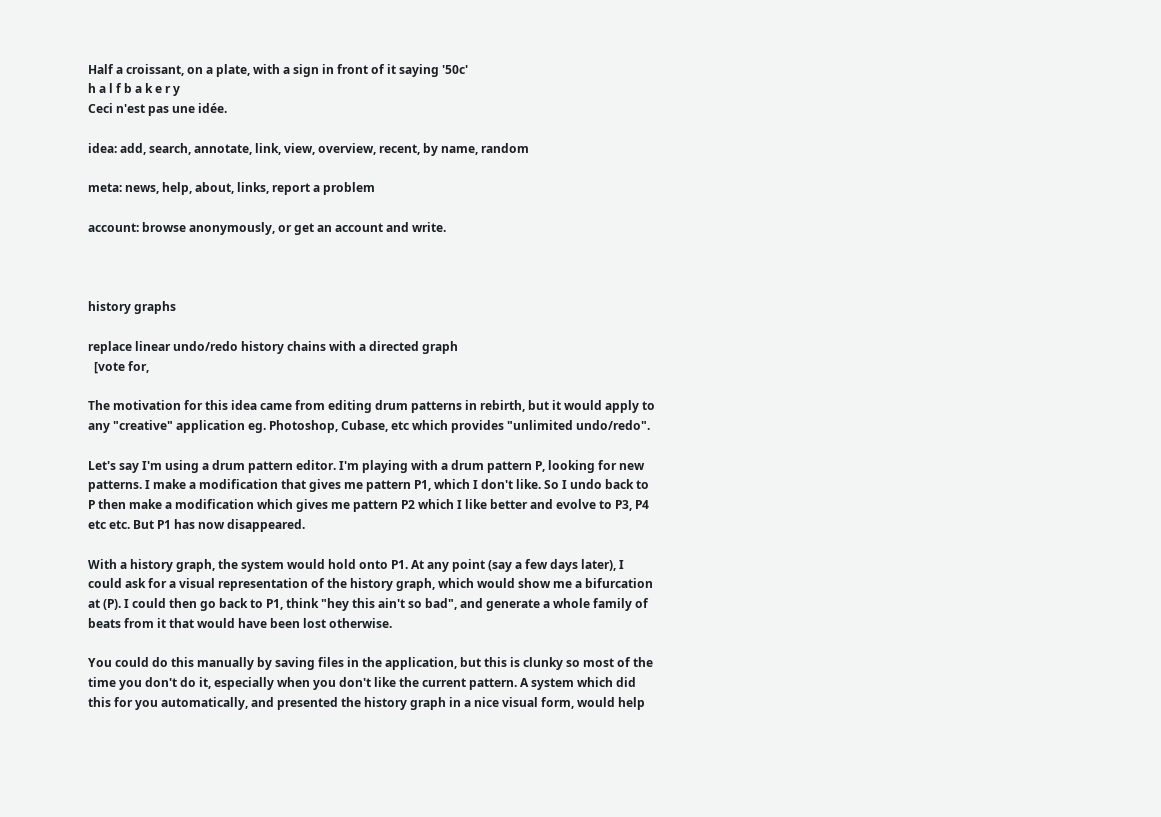Half a croissant, on a plate, with a sign in front of it saying '50c'
h a l f b a k e r y
Ceci n'est pas une idée.

idea: add, search, annotate, link, view, overview, recent, by name, random

meta: news, help, about, links, report a problem

account: browse anonymously, or get an account and write.



history graphs

replace linear undo/redo history chains with a directed graph
  [vote for,

The motivation for this idea came from editing drum patterns in rebirth, but it would apply to any "creative" application eg. Photoshop, Cubase, etc which provides "unlimited undo/redo".

Let's say I'm using a drum pattern editor. I'm playing with a drum pattern P, looking for new patterns. I make a modification that gives me pattern P1, which I don't like. So I undo back to P then make a modification which gives me pattern P2 which I like better and evolve to P3, P4 etc etc. But P1 has now disappeared.

With a history graph, the system would hold onto P1. At any point (say a few days later), I could ask for a visual representation of the history graph, which would show me a bifurcation at (P). I could then go back to P1, think "hey this ain't so bad", and generate a whole family of beats from it that would have been lost otherwise.

You could do this manually by saving files in the application, but this is clunky so most of the time you don't do it, especially when you don't like the current pattern. A system which did this for you automatically, and presented the history graph in a nice visual form, would help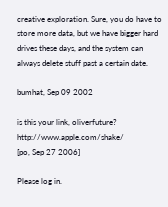creative exploration. Sure, you do have to store more data, but we have bigger hard drives these days, and the system can always delete stuff past a certain date.

bumhat, Sep 09 2002

is this your link, oliverfuture? http://www.apple.com/shake/
[po, Sep 27 2006]

Please log in.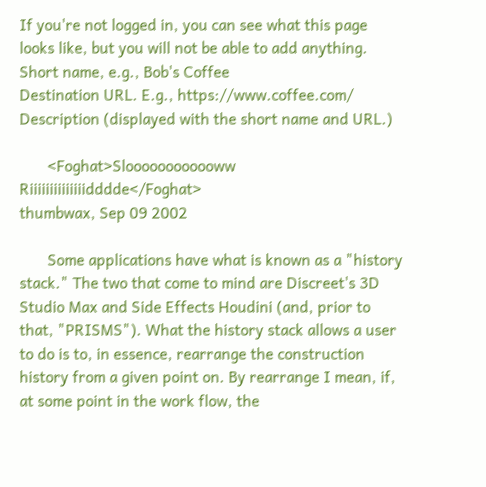If you're not logged in, you can see what this page looks like, but you will not be able to add anything.
Short name, e.g., Bob's Coffee
Destination URL. E.g., https://www.coffee.com/
Description (displayed with the short name and URL.)

       <Foghat>Sloooooooooooww Riiiiiiiiiiiiiidddde</Foghat>
thumbwax, Sep 09 2002

       Some applications have what is known as a "history stack." The two that come to mind are Discreet's 3D Studio Max and Side Effects Houdini (and, prior to that, "PRISMS"). What the history stack allows a user to do is to, in essence, rearrange the construction history from a given point on. By rearrange I mean, if, at some point in the work flow, the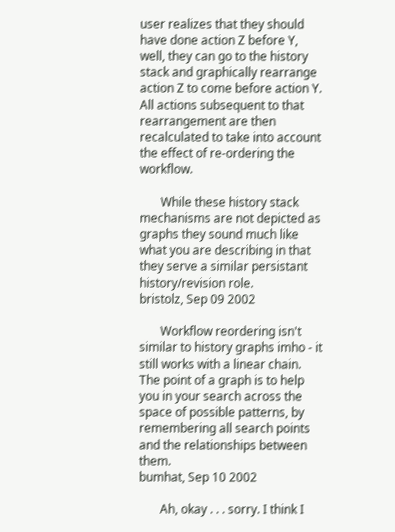user realizes that they should have done action Z before Y, well, they can go to the history stack and graphically rearrange action Z to come before action Y. All actions subsequent to that rearrangement are then recalculated to take into account the effect of re-ordering the workflow.

       While these history stack mechanisms are not depicted as graphs they sound much like what you are describing in that they serve a similar persistant history/revision role.
bristolz, Sep 09 2002

       Workflow reordering isn't similar to history graphs imho - it still works with a linear chain. The point of a graph is to help you in your search across the space of possible patterns, by remembering all search points and the relationships between them.
bumhat, Sep 10 2002

       Ah, okay . . . sorry. I think I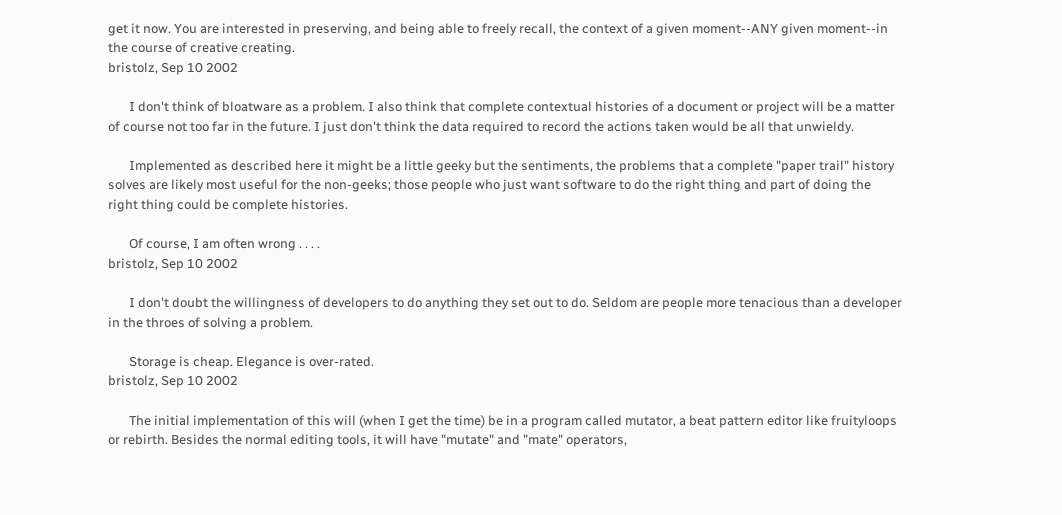get it now. You are interested in preserving, and being able to freely recall, the context of a given moment--ANY given moment--in the course of creative creating.
bristolz, Sep 10 2002

       I don't think of bloatware as a problem. I also think that complete contextual histories of a document or project will be a matter of course not too far in the future. I just don't think the data required to record the actions taken would be all that unwieldy.

       Implemented as described here it might be a little geeky but the sentiments, the problems that a complete "paper trail" history solves are likely most useful for the non-geeks; those people who just want software to do the right thing and part of doing the right thing could be complete histories.

       Of course, I am often wrong . . . .
bristolz, Sep 10 2002

       I don't doubt the willingness of developers to do anything they set out to do. Seldom are people more tenacious than a developer in the throes of solving a problem.

       Storage is cheap. Elegance is over-rated.
bristolz, Sep 10 2002

       The initial implementation of this will (when I get the time) be in a program called mutator, a beat pattern editor like fruityloops or rebirth. Besides the normal editing tools, it will have "mutate" and "mate" operators,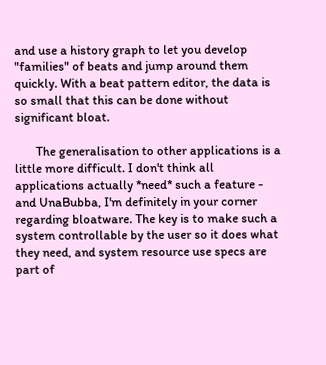and use a history graph to let you develop "families" of beats and jump around them quickly. With a beat pattern editor, the data is so small that this can be done without significant bloat.

       The generalisation to other applications is a little more difficult. I don't think all applications actually *need* such a feature - and UnaBubba, I'm definitely in your corner regarding bloatware. The key is to make such a system controllable by the user so it does what they need, and system resource use specs are part of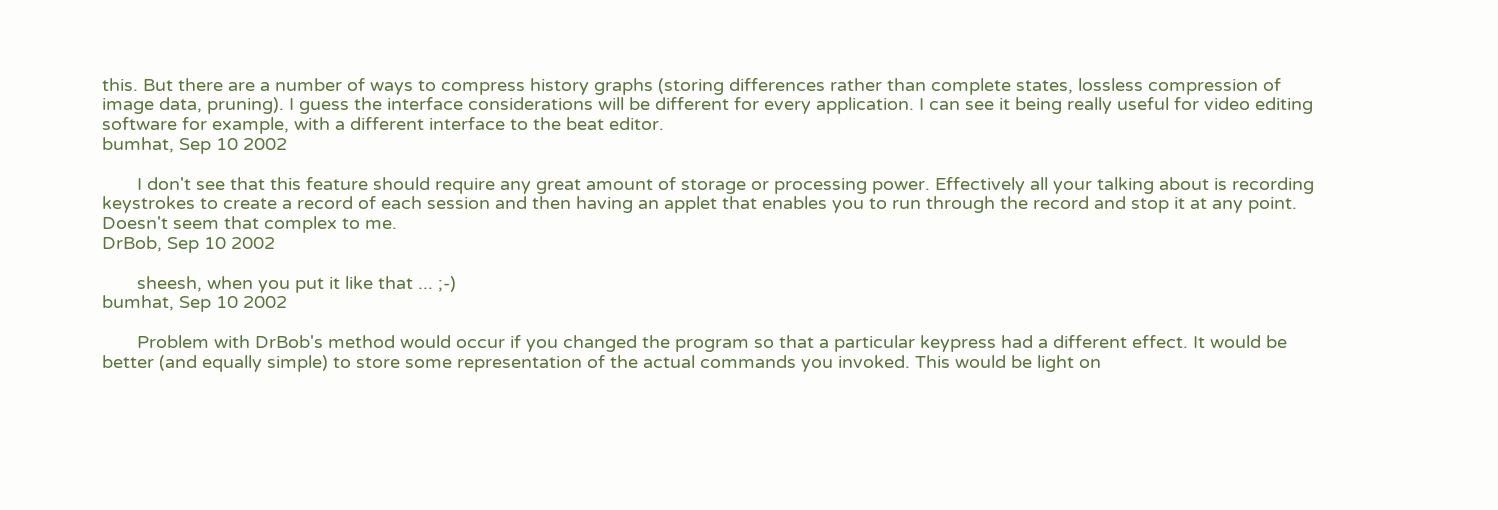this. But there are a number of ways to compress history graphs (storing differences rather than complete states, lossless compression of image data, pruning). I guess the interface considerations will be different for every application. I can see it being really useful for video editing software for example, with a different interface to the beat editor.
bumhat, Sep 10 2002

       I don't see that this feature should require any great amount of storage or processing power. Effectively all your talking about is recording keystrokes to create a record of each session and then having an applet that enables you to run through the record and stop it at any point. Doesn't seem that complex to me.
DrBob, Sep 10 2002

       sheesh, when you put it like that ... ;-)
bumhat, Sep 10 2002

       Problem with DrBob's method would occur if you changed the program so that a particular keypress had a different effect. It would be better (and equally simple) to store some representation of the actual commands you invoked. This would be light on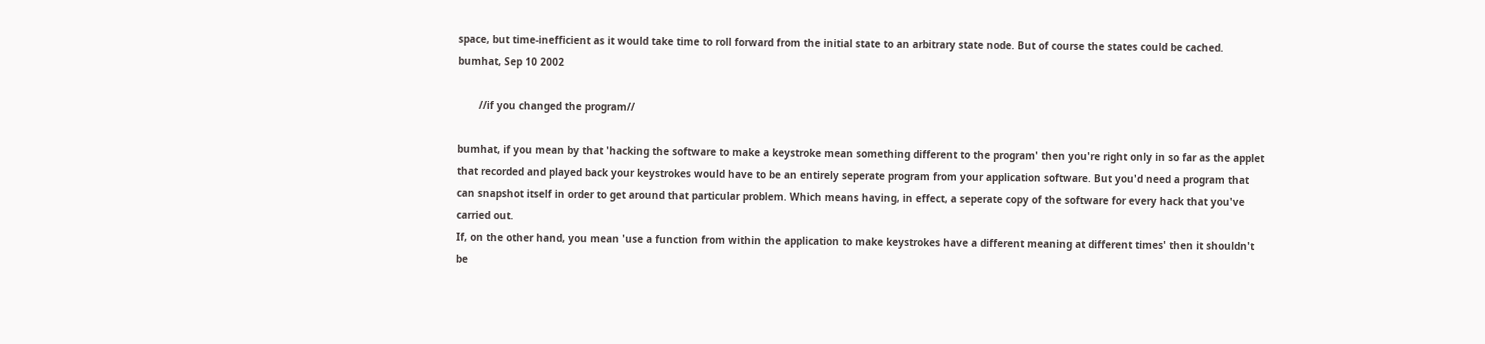space, but time-inefficient as it would take time to roll forward from the initial state to an arbitrary state node. But of course the states could be cached.
bumhat, Sep 10 2002

       //if you changed the program//

bumhat, if you mean by that 'hacking the software to make a keystroke mean something different to the program' then you're right only in so far as the applet that recorded and played back your keystrokes would have to be an entirely seperate program from your application software. But you'd need a program that can snapshot itself in order to get around that particular problem. Which means having, in effect, a seperate copy of the software for every hack that you've carried out.
If, on the other hand, you mean 'use a function from within the application to make keystrokes have a different meaning at different times' then it shouldn't be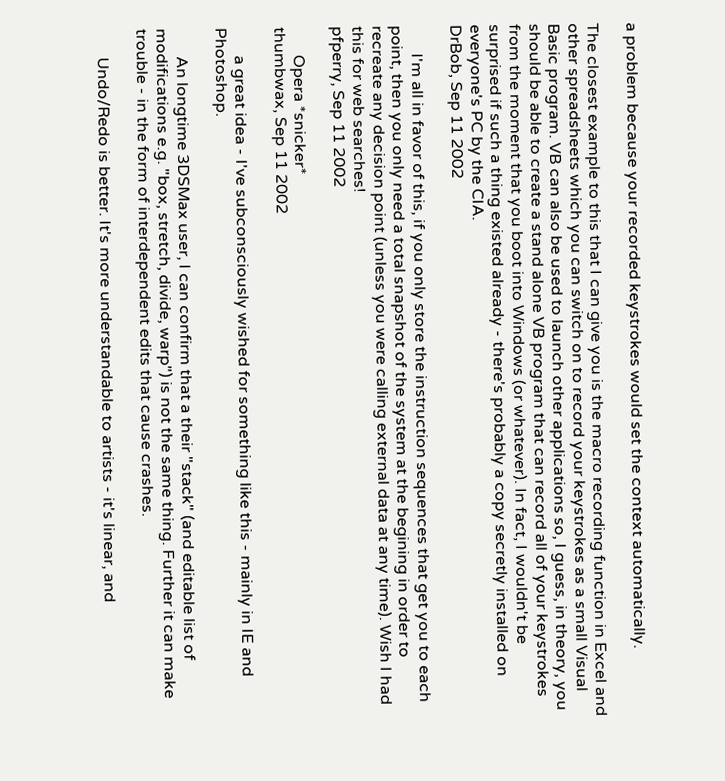a problem because your recorded keystrokes would set the context automatically.

The closest example to this that I can give you is the macro recording function in Excel and other spreadsheets which you can switch on to record your keystrokes as a small Visual Basic program. VB can also be used to launch other applications so, I guess, in theory, you should be able to create a stand alone VB program that can record all of your keystrokes from the moment that you boot into Windows (or whatever). In fact, I wouldn't be surprised if such a thing existed already - there's probably a copy secretly installed on everyone's PC by the CIA.
DrBob, Sep 11 2002

       I'm all in favor of this, if you only store the instruction sequences that get you to each point, then you only need a total snapshot of the system at the begining in order to recreate any decision point (unless you were calling external data at any time). Wish I had this for web searches!
pfperry, Sep 11 2002

       Opera *snicker*
thumbwax, Sep 11 2002

       a great idea - I've subconsciously wished for something like this - mainly in IE and Photoshop.

       An longtime 3DSMax user, I can confirm that a their "stack" (and editable list of modifications e.g. "box, stretch, divide, warp") is not the same thing. Further it can make trouble - in the form of interdependent edits that cause crashes.

       Undo/Redo is better. It's more understandable to artists - it's linear, and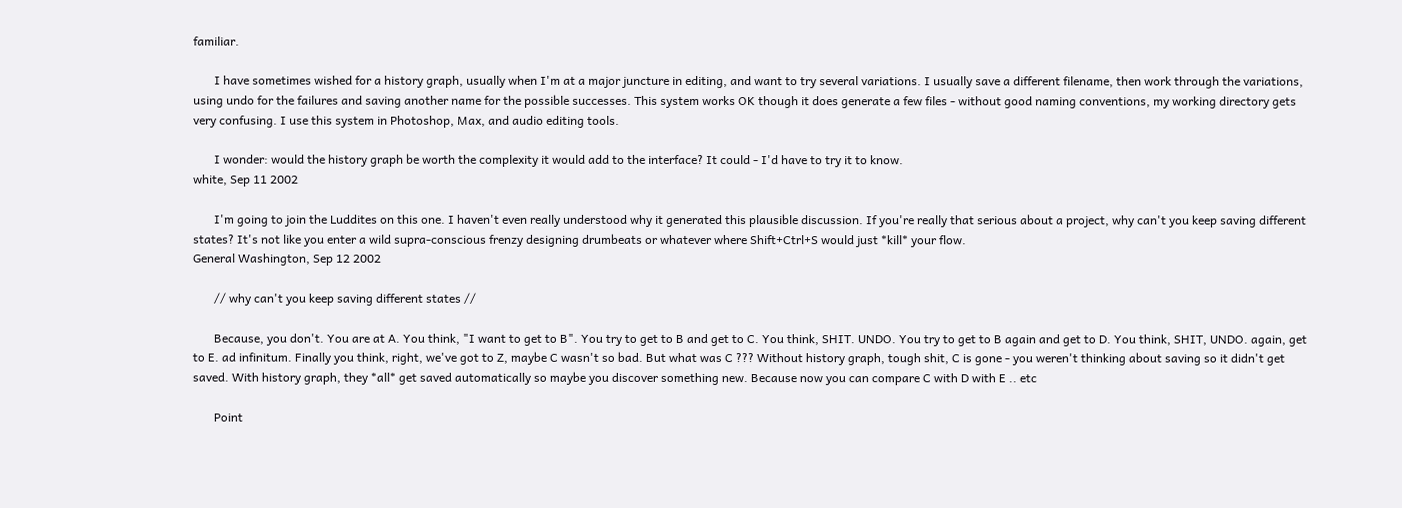familiar.

       I have sometimes wished for a history graph, usually when I'm at a major juncture in editing, and want to try several variations. I usually save a different filename, then work through the variations, using undo for the failures and saving another name for the possible successes. This system works OK though it does generate a few files - without good naming conventions, my working directory gets very confusing. I use this system in Photoshop, Max, and audio editing tools.

       I wonder: would the history graph be worth the complexity it would add to the interface? It could - I'd have to try it to know.
white, Sep 11 2002

       I'm going to join the Luddites on this one. I haven't even really understood why it generated this plausible discussion. If you're really that serious about a project, why can't you keep saving different states? It's not like you enter a wild supra-conscious frenzy designing drumbeats or whatever where Shift+Ctrl+S would just *kill* your flow.
General Washington, Sep 12 2002

       // why can't you keep saving different states //

       Because, you don't. You are at A. You think, "I want to get to B". You try to get to B and get to C. You think, SHIT. UNDO. You try to get to B again and get to D. You think, SHIT, UNDO. again, get to E. ad infinitum. Finally you think, right, we've got to Z, maybe C wasn't so bad. But what was C ??? Without history graph, tough shit, C is gone - you weren't thinking about saving so it didn't get saved. With history graph, they *all* get saved automatically so maybe you discover something new. Because now you can compare C with D with E .. etc

       Point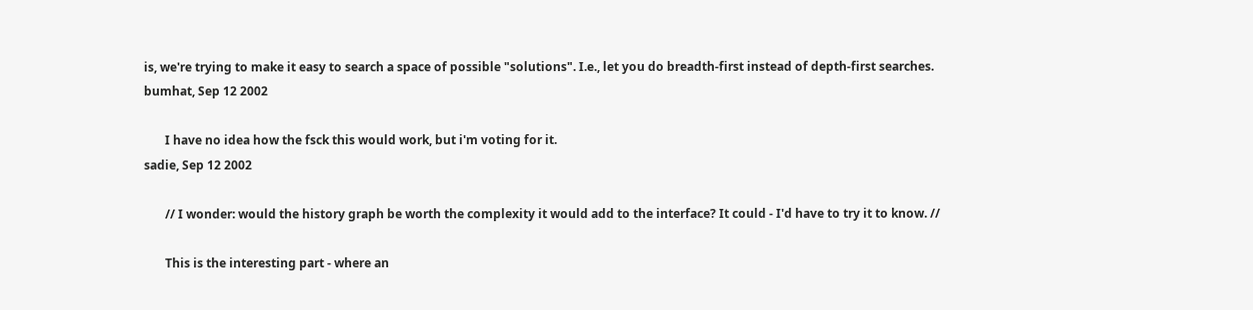is, we're trying to make it easy to search a space of possible "solutions". I.e., let you do breadth-first instead of depth-first searches.
bumhat, Sep 12 2002

       I have no idea how the fsck this would work, but i'm voting for it.
sadie, Sep 12 2002

       // I wonder: would the history graph be worth the complexity it would add to the interface? It could - I'd have to try it to know. //

       This is the interesting part - where an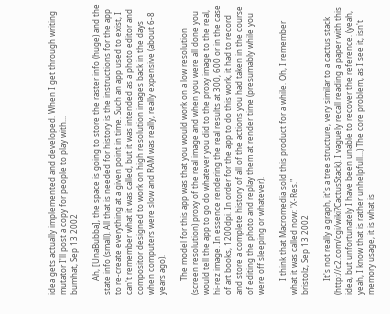idea gets actually implemented and developed. When I get through writing mutator I'll post a copy for people to play with...
bumhat, Sep 13 2002

       Ah, [UnaBubba], the space is going to store the raster info (huge) and the state info (small). All that is needed for history is the instructions for the app to re-create everything at a given point in time. Such an app used to exist, I can't remember what it was called, but it was intended as a photo editor and compositor designed to work on high resolution images back in the days when computers were slow and RAM was really, really expensive (about 6-8 years ago).

       The model for this app was that you would work on a low resolution (screen resolution) proxy of the real image and when you were all done you would tell the app to go do whatever you did to the proxy image to the real, hi-rez image. In essence rendering the real results at 300, 600 or in the case of art books, 1200dpi. In order for the app to do this work, it had to record and store a complete history of all of the actions you had taken in the course of editing the photo and replay them at render time (presumably while you were off sleeping or whatever).

       I think that Macromedia sold this product for a while. Oh, I remember what it was called now: 'X-Res."
bristolz, Sep 13 2002

       It's not really a graph, it's a tree structure, very similar to a cactus stack (http://c2.com/cgi/wiki?CactusStack). I vaguely recall reading a paper with this idea, but unfortunately I have been unable to recover the reference. (yeah, yeah, I know that is rather unhelpfull...) The core problem, as I see it, isn't memory usage, it is what is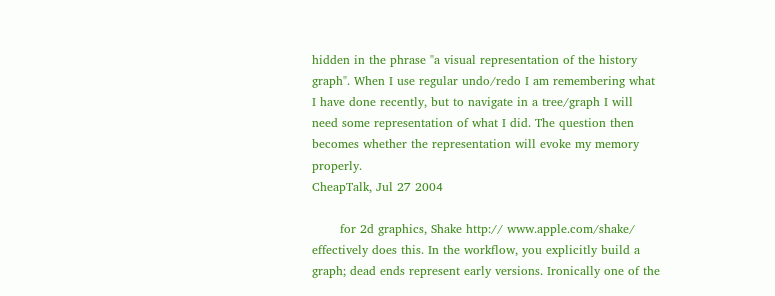hidden in the phrase "a visual representation of the history graph". When I use regular undo/redo I am remembering what I have done recently, but to navigate in a tree/graph I will need some representation of what I did. The question then becomes whether the representation will evoke my memory properly.
CheapTalk, Jul 27 2004

       for 2d graphics, Shake http:// www.apple.com/shake/ effectively does this. In the workflow, you explicitly build a graph; dead ends represent early versions. Ironically one of the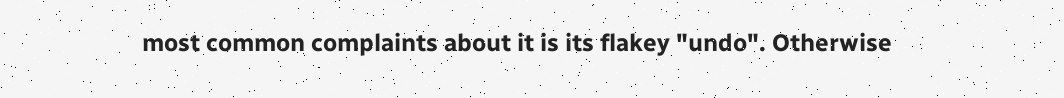most common complaints about it is its flakey "undo". Otherwise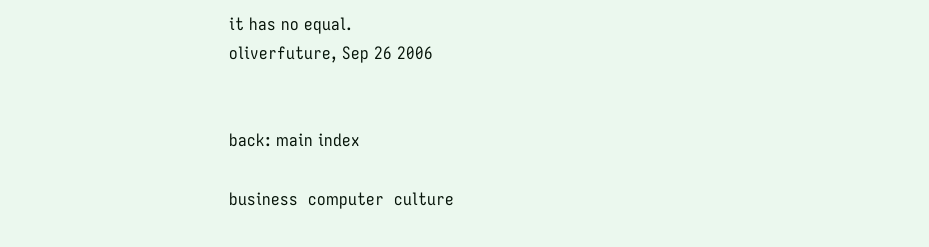it has no equal.
oliverfuture, Sep 26 2006


back: main index

business  computer  culture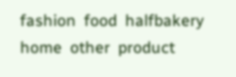fashion  food  halfbakery  home  other  product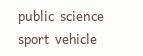public  science  sport  vehicle